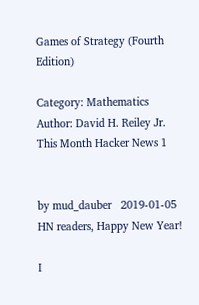Games of Strategy (Fourth Edition)

Category: Mathematics
Author: David H. Reiley Jr.
This Month Hacker News 1


by mud_dauber   2019-01-05
HN readers, Happy New Year!

I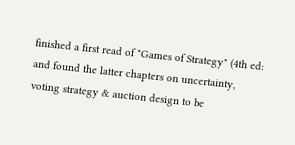finished a first read of "Games of Strategy" (4th ed: and found the latter chapters on uncertainty, voting strategy & auction design to be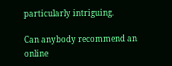particularly intriguing.

Can anybody recommend an online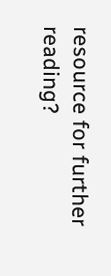resource for further reading?